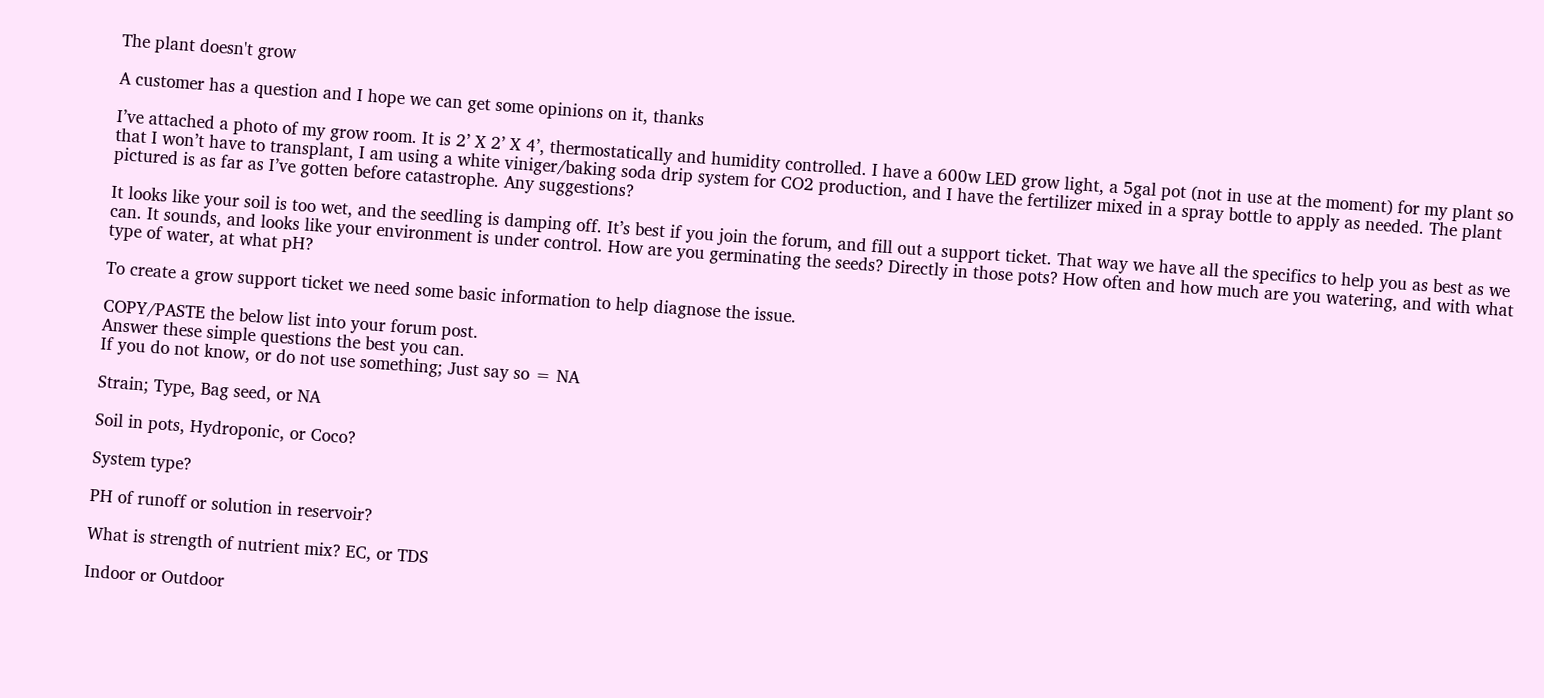The plant doesn't grow

A customer has a question and I hope we can get some opinions on it, thanks

I’ve attached a photo of my grow room. It is 2’ X 2’ X 4’, thermostatically and humidity controlled. I have a 600w LED grow light, a 5gal pot (not in use at the moment) for my plant so that I won’t have to transplant, I am using a white viniger/baking soda drip system for CO2 production, and I have the fertilizer mixed in a spray bottle to apply as needed. The plant pictured is as far as I’ve gotten before catastrophe. Any suggestions?

It looks like your soil is too wet, and the seedling is damping off. It’s best if you join the forum, and fill out a support ticket. That way we have all the specifics to help you as best as we can. It sounds, and looks like your environment is under control. How are you germinating the seeds? Directly in those pots? How often and how much are you watering, and with what type of water, at what pH?

To create a grow support ticket we need some basic information to help diagnose the issue.

COPY/PASTE the below list into your forum post.
Answer these simple questions the best you can.
If you do not know, or do not use something; Just say so = NA

Strain; Type, Bag seed, or NA

Soil in pots, Hydroponic, or Coco?

System type?

PH of runoff or solution in reservoir?

What is strength of nutrient mix? EC, or TDS

Indoor or Outdoor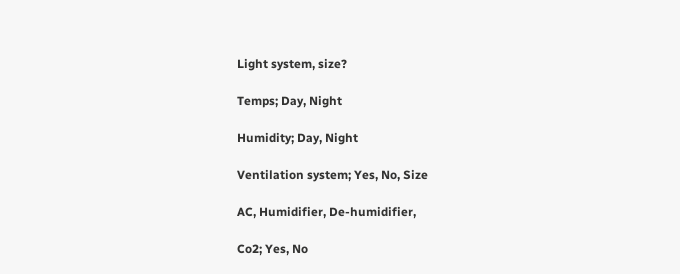Light system, size?

Temps; Day, Night

Humidity; Day, Night

Ventilation system; Yes, No, Size

AC, Humidifier, De-humidifier,

Co2; Yes, No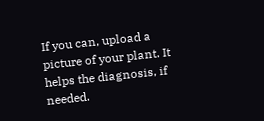If you can, upload a picture of your plant. It helps the diagnosis, if needed.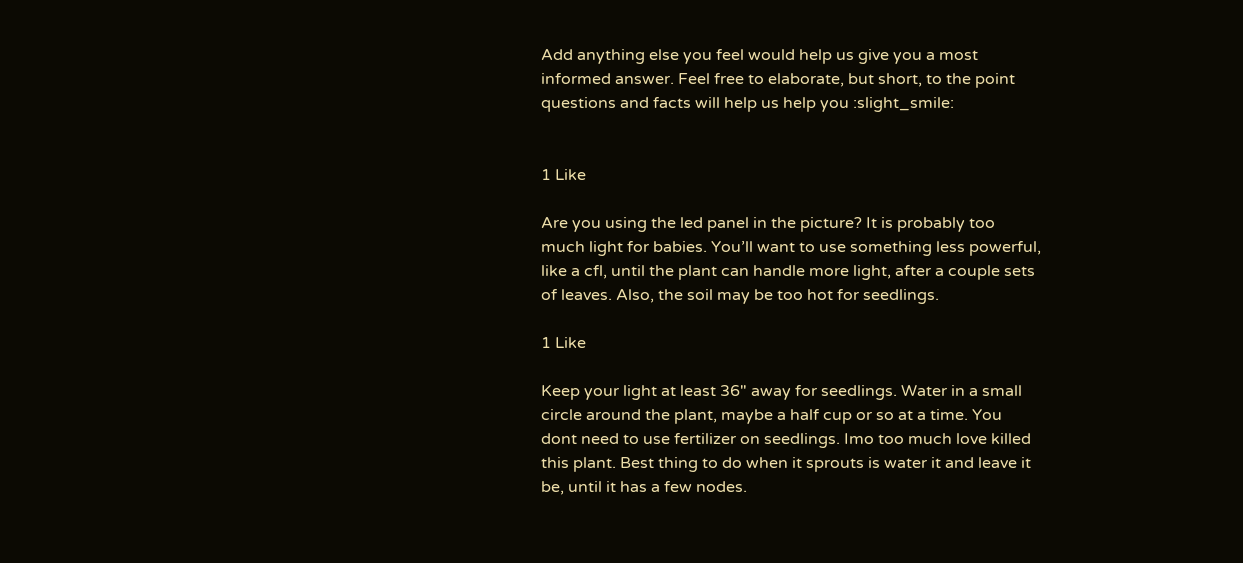Add anything else you feel would help us give you a most informed answer. Feel free to elaborate, but short, to the point questions and facts will help us help you :slight_smile:


1 Like

Are you using the led panel in the picture? It is probably too much light for babies. You’ll want to use something less powerful, like a cfl, until the plant can handle more light, after a couple sets of leaves. Also, the soil may be too hot for seedlings.

1 Like

Keep your light at least 36" away for seedlings. Water in a small circle around the plant, maybe a half cup or so at a time. You dont need to use fertilizer on seedlings. Imo too much love killed this plant. Best thing to do when it sprouts is water it and leave it be, until it has a few nodes.